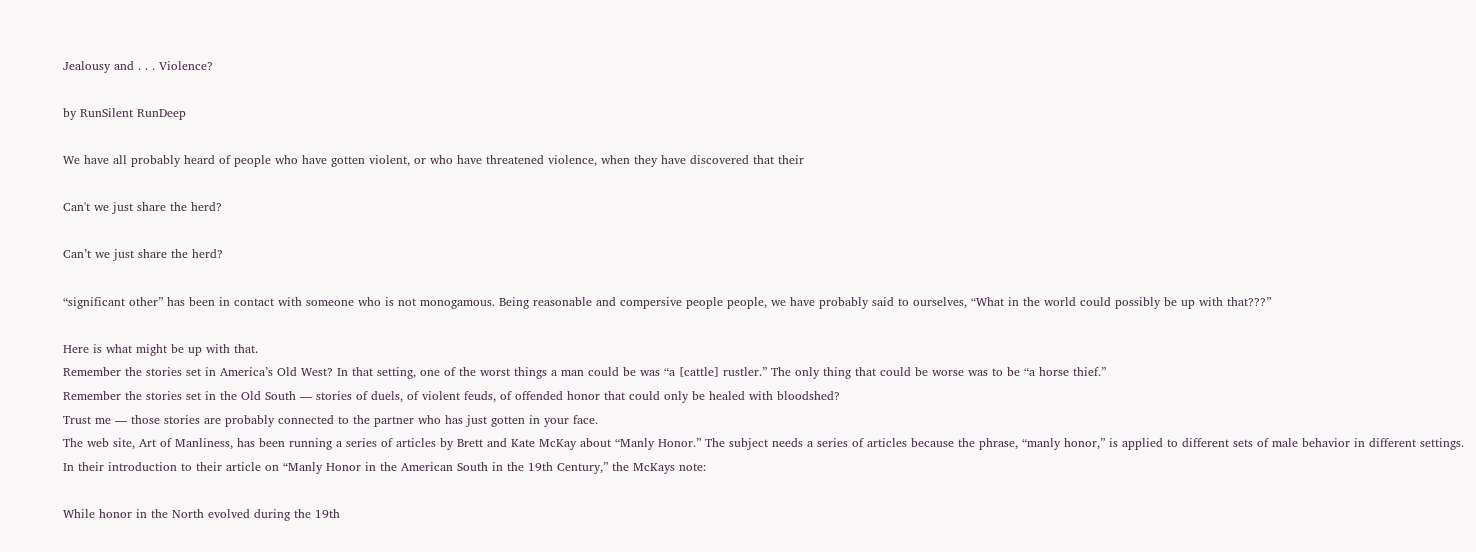Jealousy and . . . Violence?

by RunSilent RunDeep

We have all probably heard of people who have gotten violent, or who have threatened violence, when they have discovered that their

Can't we just share the herd?

Can’t we just share the herd?

“significant other” has been in contact with someone who is not monogamous. Being reasonable and compersive people people, we have probably said to ourselves, “What in the world could possibly be up with that???”

Here is what might be up with that.
Remember the stories set in America’s Old West? In that setting, one of the worst things a man could be was “a [cattle] rustler.” The only thing that could be worse was to be “a horse thief.”
Remember the stories set in the Old South — stories of duels, of violent feuds, of offended honor that could only be healed with bloodshed?
Trust me — those stories are probably connected to the partner who has just gotten in your face.
The web site, Art of Manliness, has been running a series of articles by Brett and Kate McKay about “Manly Honor.” The subject needs a series of articles because the phrase, “manly honor,” is applied to different sets of male behavior in different settings.
In their introduction to their article on “Manly Honor in the American South in the 19th Century,” the McKays note:

While honor in the North evolved during the 19th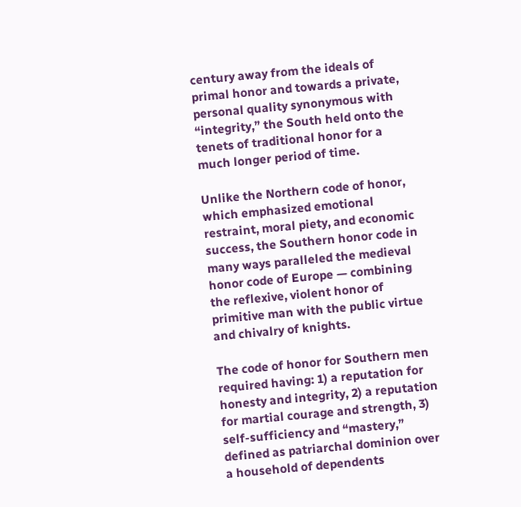century away from the ideals of primal honor and towards a private, personal quality synonymous with “integrity,” the South held onto the tenets of traditional honor for a much longer period of time.

Unlike the Northern code of honor, which emphasized emotional restraint, moral piety, and economic success, the Southern honor code in many ways paralleled the medieval honor code of Europe — combining the reflexive, violent honor of primitive man with the public virtue and chivalry of knights.

The code of honor for Southern men required having: 1) a reputation for honesty and integrity, 2) a reputation for martial courage and strength, 3) self-sufficiency and “mastery,” defined as patriarchal dominion over a household of dependents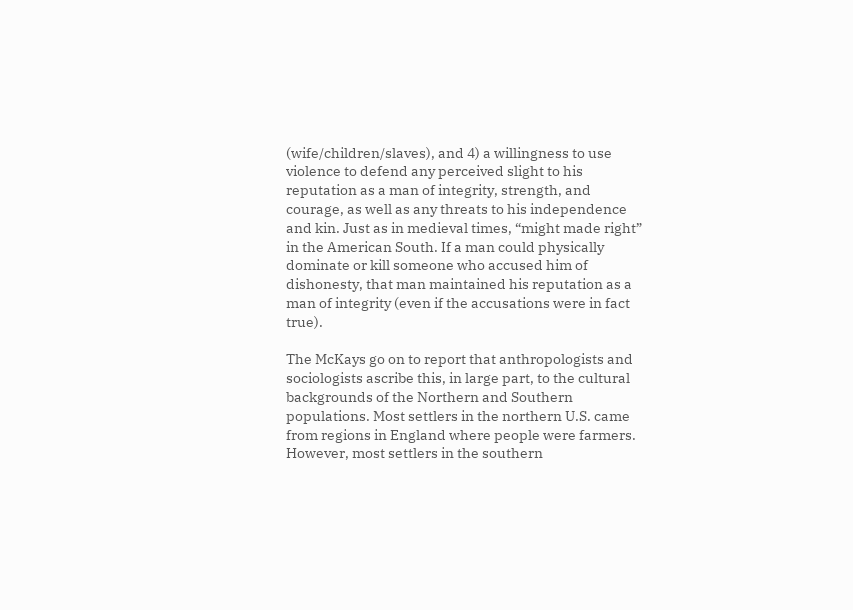(wife/children/slaves), and 4) a willingness to use violence to defend any perceived slight to his reputation as a man of integrity, strength, and courage, as well as any threats to his independence and kin. Just as in medieval times, “might made right” in the American South. If a man could physically dominate or kill someone who accused him of dishonesty, that man maintained his reputation as a man of integrity (even if the accusations were in fact true).

The McKays go on to report that anthropologists and sociologists ascribe this, in large part, to the cultural backgrounds of the Northern and Southern populations. Most settlers in the northern U.S. came from regions in England where people were farmers. However, most settlers in the southern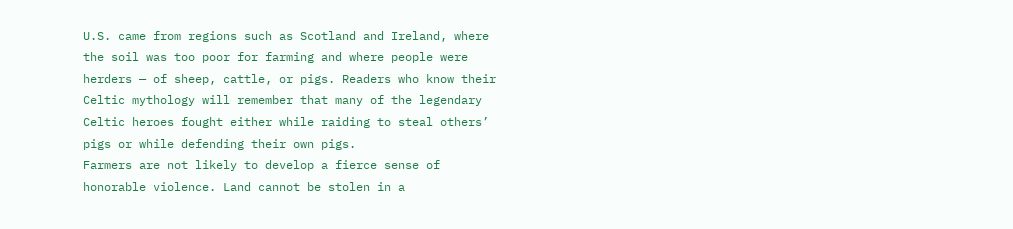U.S. came from regions such as Scotland and Ireland, where the soil was too poor for farming and where people were herders — of sheep, cattle, or pigs. Readers who know their Celtic mythology will remember that many of the legendary Celtic heroes fought either while raiding to steal others’ pigs or while defending their own pigs.
Farmers are not likely to develop a fierce sense of honorable violence. Land cannot be stolen in a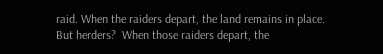raid. When the raiders depart, the land remains in place. But herders?  When those raiders depart, the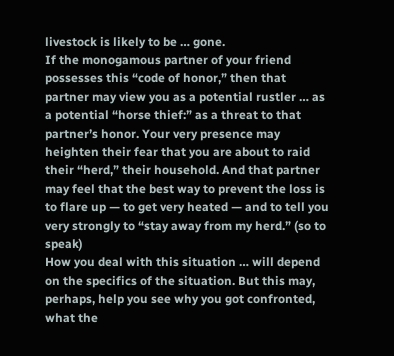livestock is likely to be … gone.
If the monogamous partner of your friend possesses this “code of honor,” then that partner may view you as a potential rustler … as a potential “horse thief:” as a threat to that partner’s honor. Your very presence may heighten their fear that you are about to raid their “herd,” their household. And that partner may feel that the best way to prevent the loss is to flare up — to get very heated — and to tell you very strongly to “stay away from my herd.” (so to speak)
How you deal with this situation … will depend on the specifics of the situation. But this may, perhaps, help you see why you got confronted, what the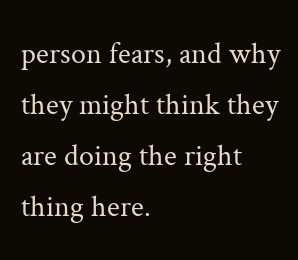person fears, and why they might think they are doing the right thing here.